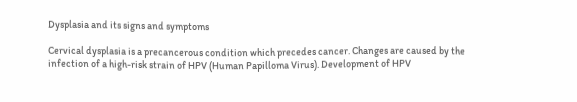Dysplasia and its signs and symptoms

Cervical dysplasia is a precancerous condition which precedes cancer. Changes are caused by the infection of a high-risk strain of HPV (Human Papilloma Virus). Development of HPV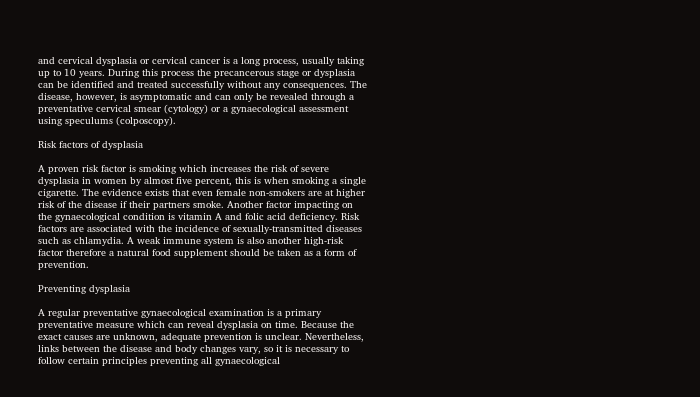and cervical dysplasia or cervical cancer is a long process, usually taking up to 10 years. During this process the precancerous stage or dysplasia can be identified and treated successfully without any consequences. The disease, however, is asymptomatic and can only be revealed through a preventative cervical smear (cytology) or a gynaecological assessment using speculums (colposcopy).

Risk factors of dysplasia

A proven risk factor is smoking which increases the risk of severe dysplasia in women by almost five percent, this is when smoking a single cigarette. The evidence exists that even female non-smokers are at higher risk of the disease if their partners smoke. Another factor impacting on the gynaecological condition is vitamin A and folic acid deficiency. Risk factors are associated with the incidence of sexually-transmitted diseases such as chlamydia. A weak immune system is also another high-risk factor therefore a natural food supplement should be taken as a form of prevention.

Preventing dysplasia

A regular preventative gynaecological examination is a primary preventative measure which can reveal dysplasia on time. Because the exact causes are unknown, adequate prevention is unclear. Nevertheless, links between the disease and body changes vary, so it is necessary to follow certain principles preventing all gynaecological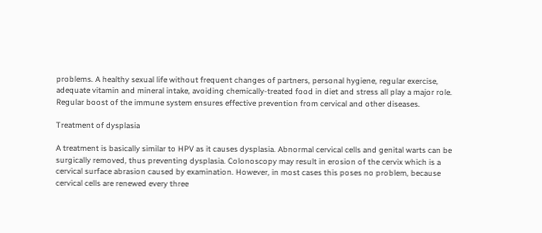problems. A healthy sexual life without frequent changes of partners, personal hygiene, regular exercise, adequate vitamin and mineral intake, avoiding chemically-treated food in diet and stress all play a major role. Regular boost of the immune system ensures effective prevention from cervical and other diseases.

Treatment of dysplasia

A treatment is basically similar to HPV as it causes dysplasia. Abnormal cervical cells and genital warts can be surgically removed, thus preventing dysplasia. Colonoscopy may result in erosion of the cervix which is a cervical surface abrasion caused by examination. However, in most cases this poses no problem, because cervical cells are renewed every three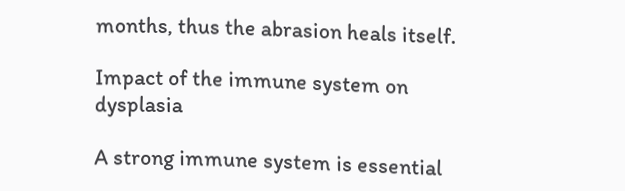months, thus the abrasion heals itself.

Impact of the immune system on dysplasia

A strong immune system is essential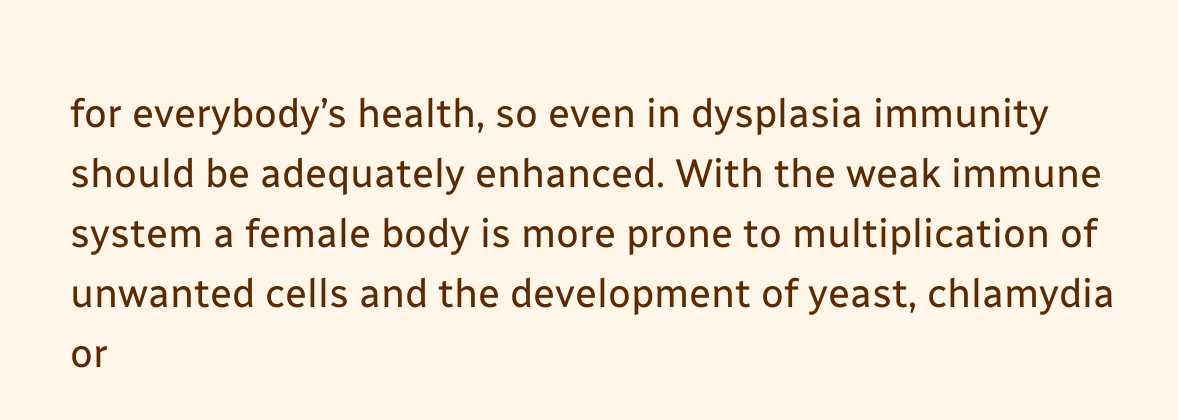for everybody’s health, so even in dysplasia immunity should be adequately enhanced. With the weak immune system a female body is more prone to multiplication of unwanted cells and the development of yeast, chlamydia or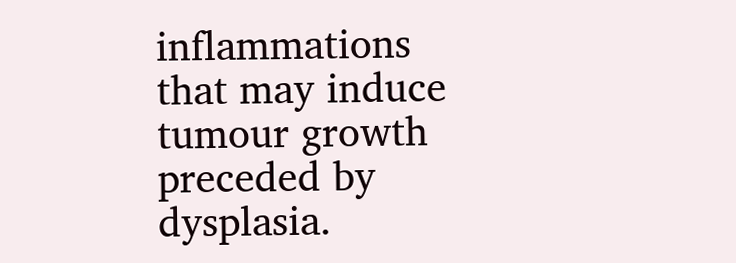inflammations that may induce tumour growth preceded by dysplasia.